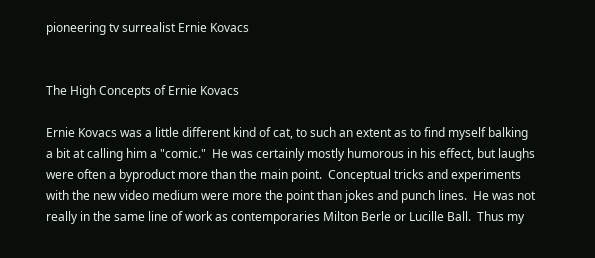pioneering tv surrealist Ernie Kovacs


The High Concepts of Ernie Kovacs

Ernie Kovacs was a little different kind of cat, to such an extent as to find myself balking a bit at calling him a "comic."  He was certainly mostly humorous in his effect, but laughs were often a byproduct more than the main point.  Conceptual tricks and experiments with the new video medium were more the point than jokes and punch lines.  He was not really in the same line of work as contemporaries Milton Berle or Lucille Ball.  Thus my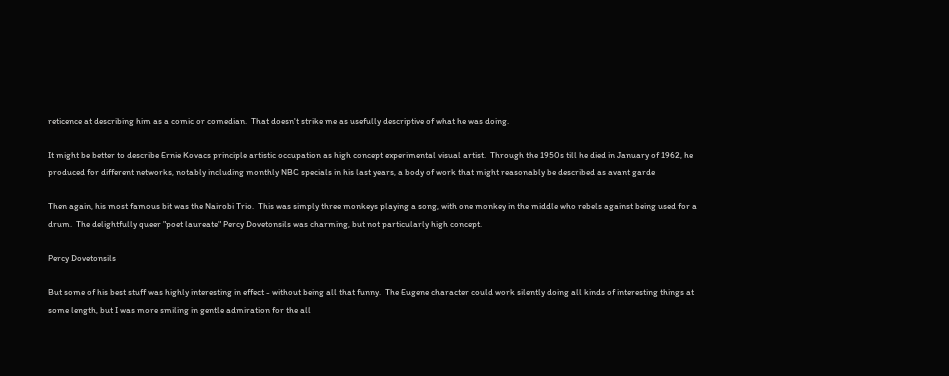reticence at describing him as a comic or comedian.  That doesn't strike me as usefully descriptive of what he was doing.

It might be better to describe Ernie Kovacs principle artistic occupation as high concept experimental visual artist.  Through the 1950s till he died in January of 1962, he produced for different networks, notably including monthly NBC specials in his last years, a body of work that might reasonably be described as avant garde

Then again, his most famous bit was the Nairobi Trio.  This was simply three monkeys playing a song, with one monkey in the middle who rebels against being used for a drum.  The delightfully queer "poet laureate" Percy Dovetonsils was charming, but not particularly high concept.

Percy Dovetonsils

But some of his best stuff was highly interesting in effect - without being all that funny.  The Eugene character could work silently doing all kinds of interesting things at some length, but I was more smiling in gentle admiration for the all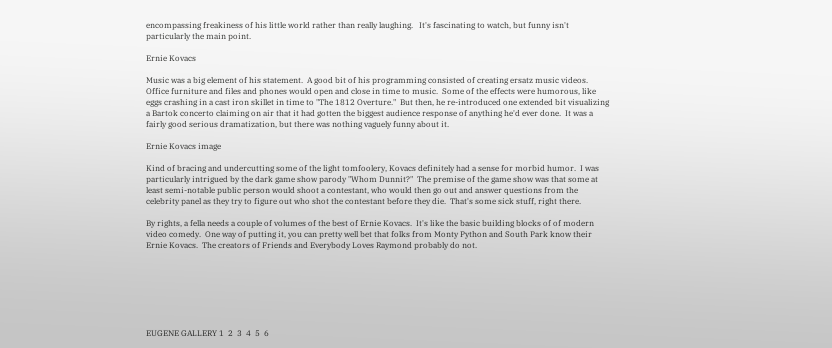encompassing freakiness of his little world rather than really laughing.   It's fascinating to watch, but funny isn't particularly the main point.

Ernie Kovacs

Music was a big element of his statement.  A good bit of his programming consisted of creating ersatz music videos.  Office furniture and files and phones would open and close in time to music.  Some of the effects were humorous, like eggs crashing in a cast iron skillet in time to "The 1812 Overture."  But then, he re-introduced one extended bit visualizing a Bartok concerto claiming on air that it had gotten the biggest audience response of anything he'd ever done.  It was a fairly good serious dramatization, but there was nothing vaguely funny about it.

Ernie Kovacs image

Kind of bracing and undercutting some of the light tomfoolery, Kovacs definitely had a sense for morbid humor.  I was particularly intrigued by the dark game show parody "Whom Dunnit?"  The premise of the game show was that some at least semi-notable public person would shoot a contestant, who would then go out and answer questions from the celebrity panel as they try to figure out who shot the contestant before they die.  That's some sick stuff, right there.

By rights, a fella needs a couple of volumes of the best of Ernie Kovacs.  It's like the basic building blocks of of modern video comedy.  One way of putting it, you can pretty well bet that folks from Monty Python and South Park know their Ernie Kovacs.  The creators of Friends and Everybody Loves Raymond probably do not.







EUGENE GALLERY 1  2  3  4  5  6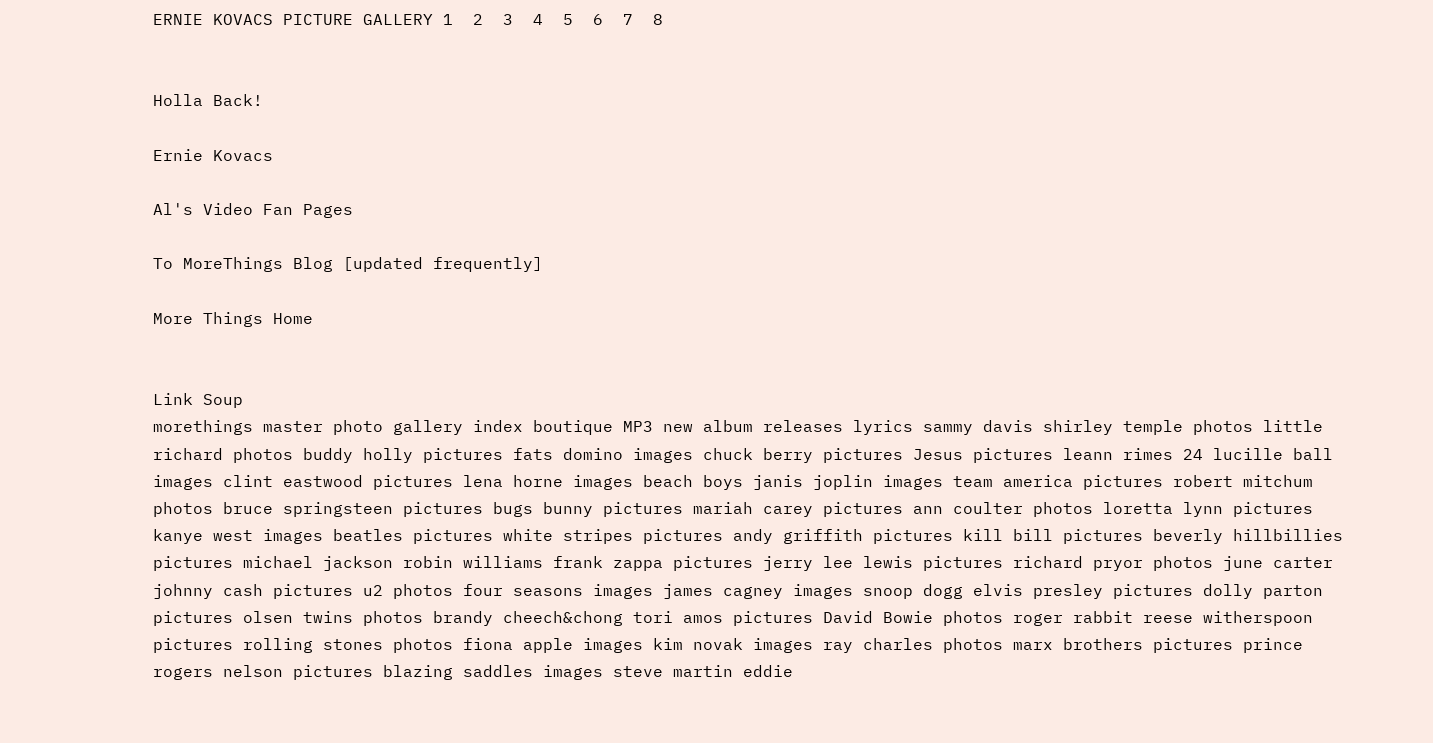ERNIE KOVACS PICTURE GALLERY 1  2  3  4  5  6  7  8


Holla Back!

Ernie Kovacs

Al's Video Fan Pages

To MoreThings Blog [updated frequently]

More Things Home


Link Soup
morethings master photo gallery index boutique MP3 new album releases lyrics sammy davis shirley temple photos little richard photos buddy holly pictures fats domino images chuck berry pictures Jesus pictures leann rimes 24 lucille ball images clint eastwood pictures lena horne images beach boys janis joplin images team america pictures robert mitchum photos bruce springsteen pictures bugs bunny pictures mariah carey pictures ann coulter photos loretta lynn pictures kanye west images beatles pictures white stripes pictures andy griffith pictures kill bill pictures beverly hillbillies pictures michael jackson robin williams frank zappa pictures jerry lee lewis pictures richard pryor photos june carter johnny cash pictures u2 photos four seasons images james cagney images snoop dogg elvis presley pictures dolly parton pictures olsen twins photos brandy cheech&chong tori amos pictures David Bowie photos roger rabbit reese witherspoon pictures rolling stones photos fiona apple images kim novak images ray charles photos marx brothers pictures prince rogers nelson pictures blazing saddles images steve martin eddie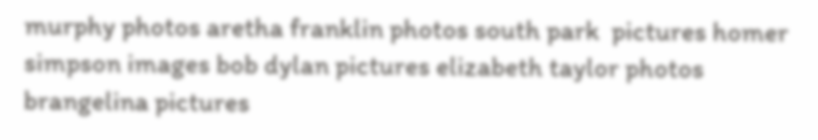murphy photos aretha franklin photos south park  pictures homer simpson images bob dylan pictures elizabeth taylor photos brangelina pictures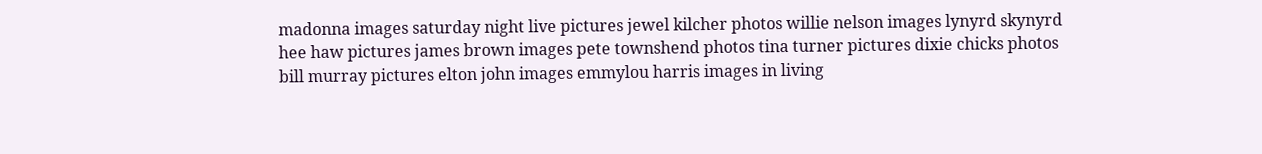madonna images saturday night live pictures jewel kilcher photos willie nelson images lynyrd skynyrd hee haw pictures james brown images pete townshend photos tina turner pictures dixie chicks photos bill murray pictures elton john images emmylou harris images in living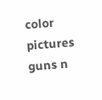color pictures guns n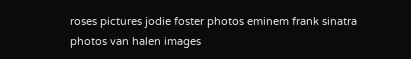roses pictures jodie foster photos eminem frank sinatra photos van halen images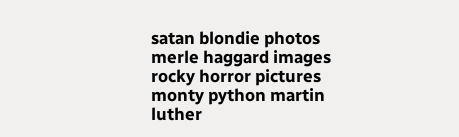satan blondie photos merle haggard images rocky horror pictures monty python martin luther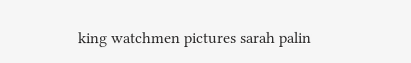king watchmen pictures sarah palin